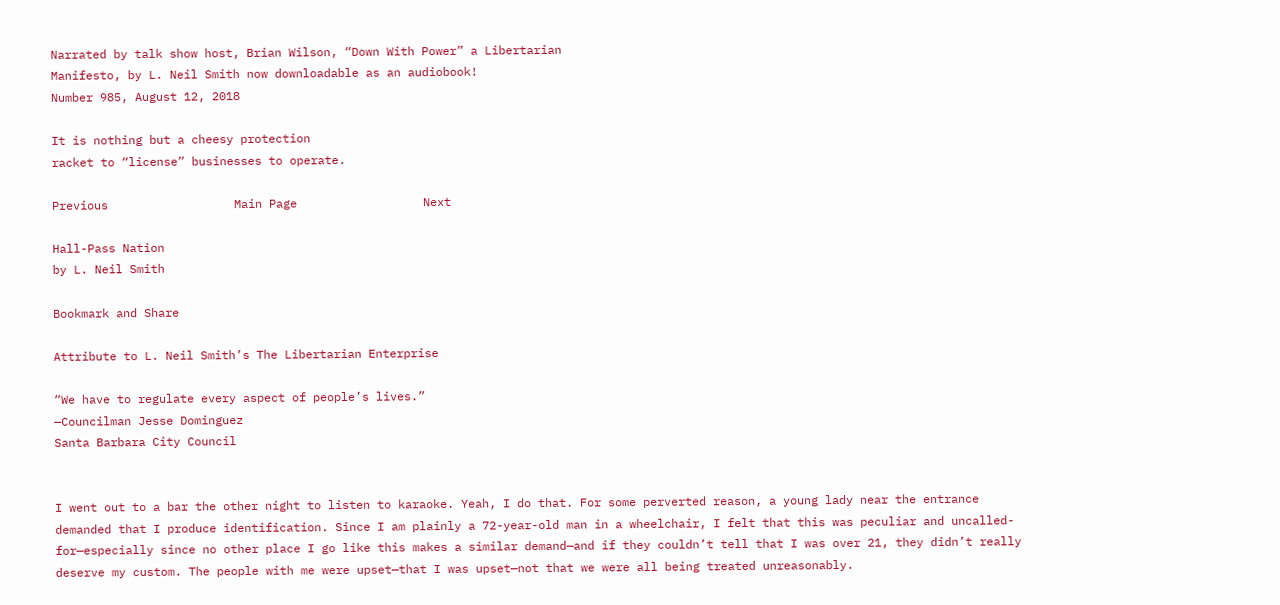Narrated by talk show host, Brian Wilson, “Down With Power” a Libertarian
Manifesto, by L. Neil Smith now downloadable as an audiobook!
Number 985, August 12, 2018

It is nothing but a cheesy protection
racket to “license” businesses to operate.

Previous                  Main Page                  Next

Hall-Pass Nation
by L. Neil Smith

Bookmark and Share

Attribute to L. Neil Smith’s The Libertarian Enterprise

“We have to regulate every aspect of people’s lives.”
—Councilman Jesse Dominguez
Santa Barbara City Council


I went out to a bar the other night to listen to karaoke. Yeah, I do that. For some perverted reason, a young lady near the entrance demanded that I produce identification. Since I am plainly a 72-year-old man in a wheelchair, I felt that this was peculiar and uncalled-for—especially since no other place I go like this makes a similar demand—and if they couldn’t tell that I was over 21, they didn’t really deserve my custom. The people with me were upset—that I was upset—not that we were all being treated unreasonably.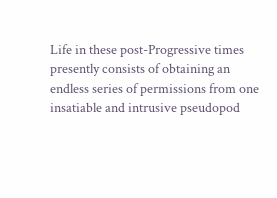Life in these post-Progressive times presently consists of obtaining an endless series of permissions from one insatiable and intrusive pseudopod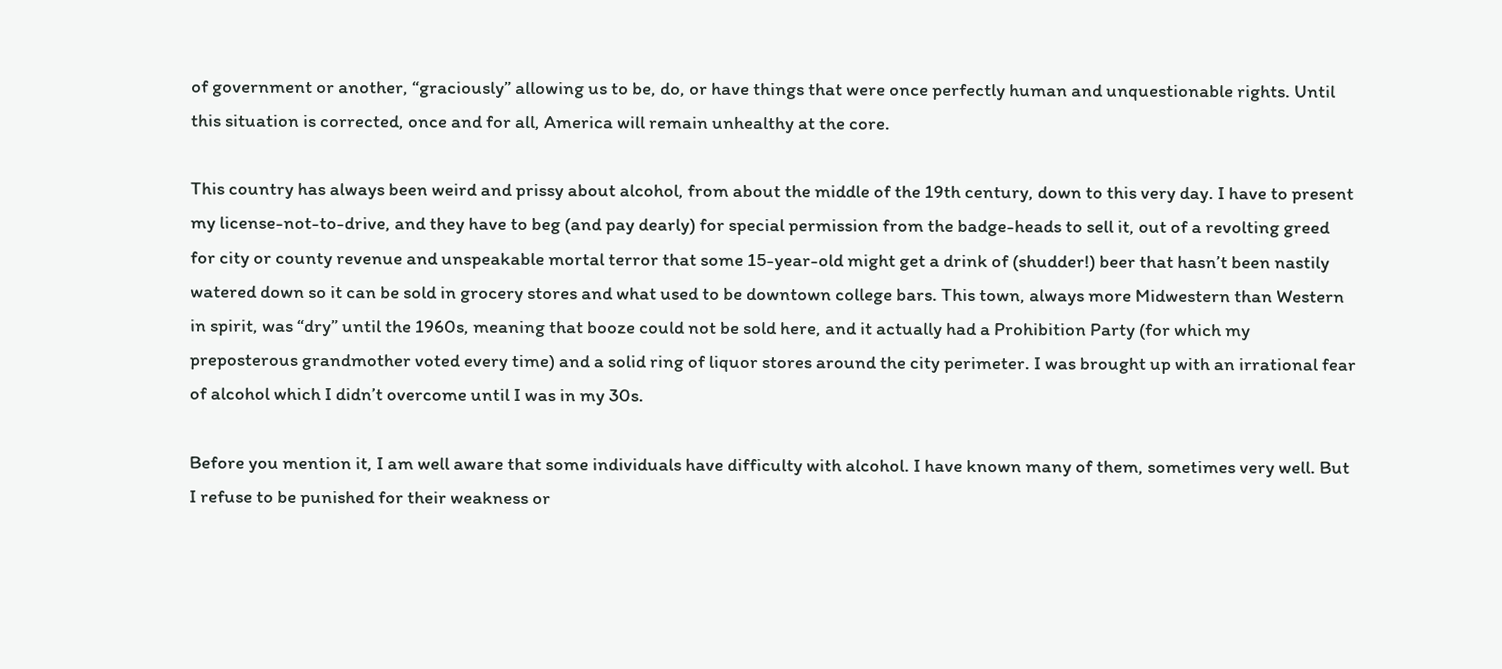of government or another, “graciously” allowing us to be, do, or have things that were once perfectly human and unquestionable rights. Until this situation is corrected, once and for all, America will remain unhealthy at the core.

This country has always been weird and prissy about alcohol, from about the middle of the 19th century, down to this very day. I have to present my license-not-to-drive, and they have to beg (and pay dearly) for special permission from the badge-heads to sell it, out of a revolting greed for city or county revenue and unspeakable mortal terror that some 15-year-old might get a drink of (shudder!) beer that hasn’t been nastily watered down so it can be sold in grocery stores and what used to be downtown college bars. This town, always more Midwestern than Western in spirit, was “dry” until the 1960s, meaning that booze could not be sold here, and it actually had a Prohibition Party (for which my preposterous grandmother voted every time) and a solid ring of liquor stores around the city perimeter. I was brought up with an irrational fear of alcohol which I didn’t overcome until I was in my 30s.

Before you mention it, I am well aware that some individuals have difficulty with alcohol. I have known many of them, sometimes very well. But I refuse to be punished for their weakness or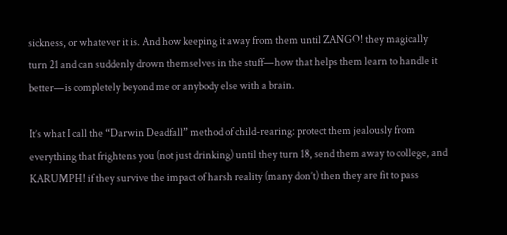sickness, or whatever it is. And how keeping it away from them until ZANGO! they magically turn 21 and can suddenly drown themselves in the stuff—how that helps them learn to handle it better—is completely beyond me or anybody else with a brain.

It’s what I call the “Darwin Deadfall” method of child-rearing: protect them jealously from everything that frightens you (not just drinking) until they turn 18, send them away to college, and KARUMPH! if they survive the impact of harsh reality (many don’t) then they are fit to pass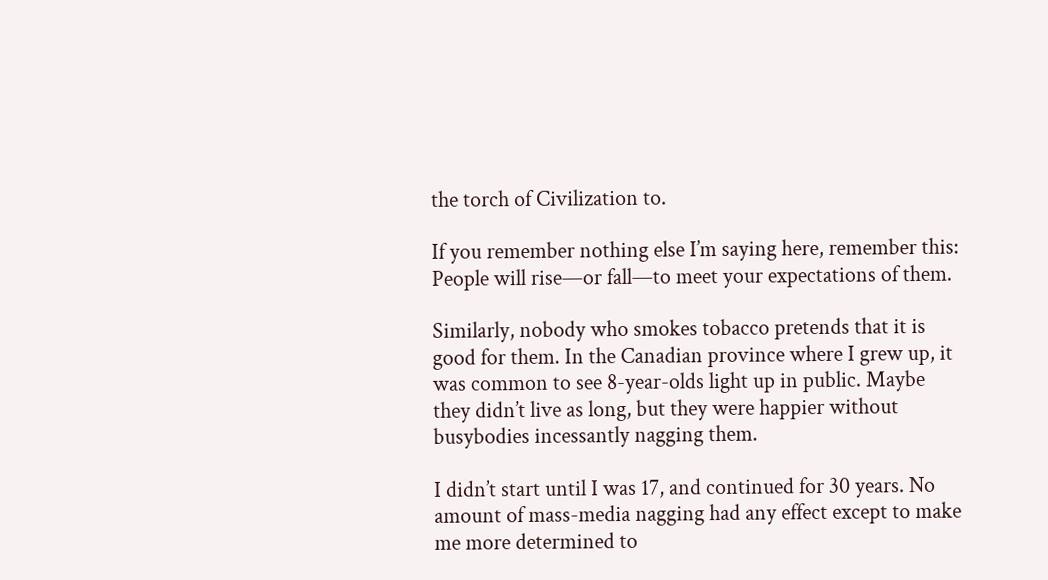the torch of Civilization to.

If you remember nothing else I’m saying here, remember this: People will rise—or fall—to meet your expectations of them.

Similarly, nobody who smokes tobacco pretends that it is good for them. In the Canadian province where I grew up, it was common to see 8-year-olds light up in public. Maybe they didn’t live as long, but they were happier without busybodies incessantly nagging them.

I didn’t start until I was 17, and continued for 30 years. No amount of mass-media nagging had any effect except to make me more determined to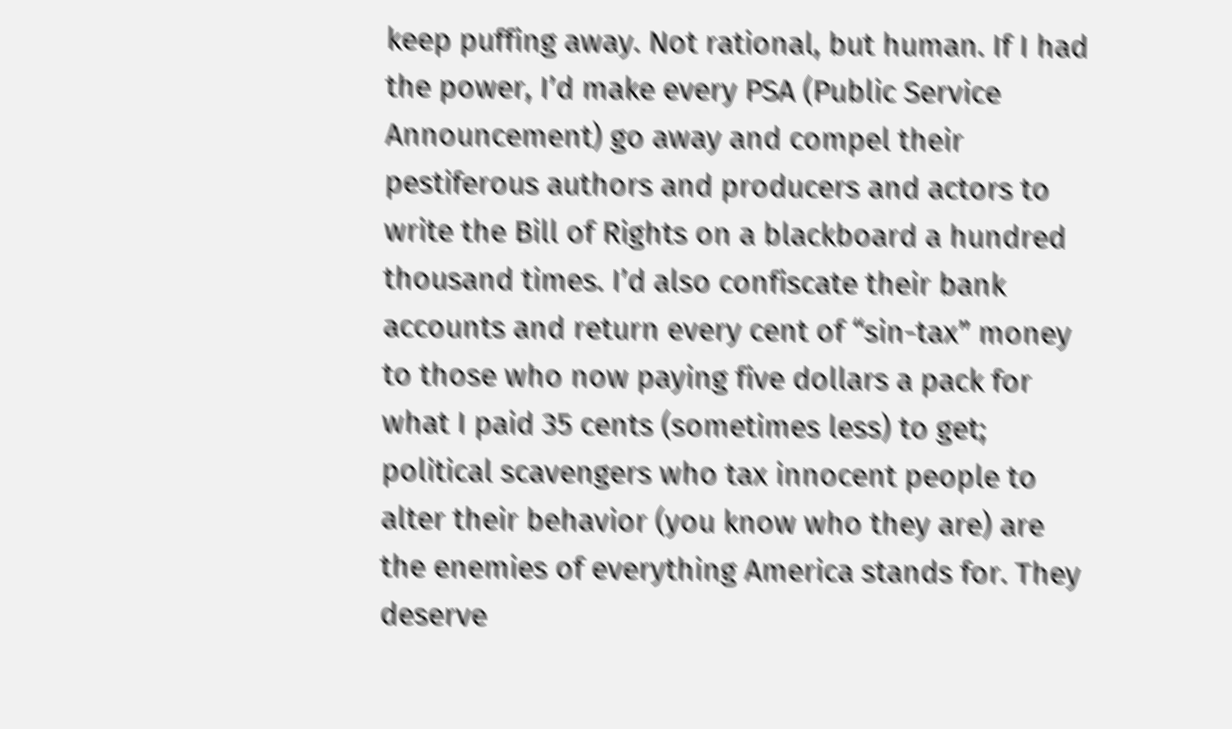keep puffing away. Not rational, but human. If I had the power, I’d make every PSA (Public Service Announcement) go away and compel their pestiferous authors and producers and actors to write the Bill of Rights on a blackboard a hundred thousand times. I’d also confiscate their bank accounts and return every cent of “sin-tax” money to those who now paying five dollars a pack for what I paid 35 cents (sometimes less) to get; political scavengers who tax innocent people to alter their behavior (you know who they are) are the enemies of everything America stands for. They deserve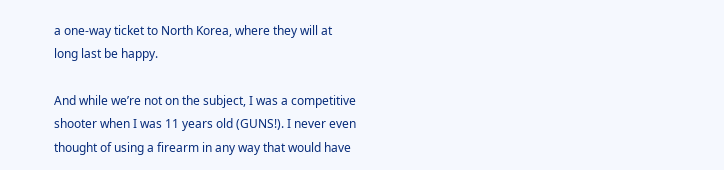a one-way ticket to North Korea, where they will at long last be happy.

And while we’re not on the subject, I was a competitive shooter when I was 11 years old (GUNS!). I never even thought of using a firearm in any way that would have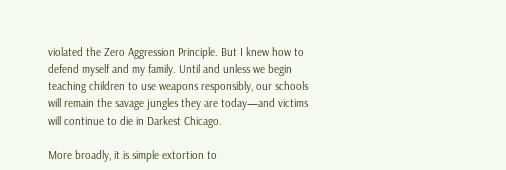violated the Zero Aggression Principle. But I knew how to defend myself and my family. Until and unless we begin teaching children to use weapons responsibly, our schools will remain the savage jungles they are today—and victims will continue to die in Darkest Chicago.

More broadly, it is simple extortion to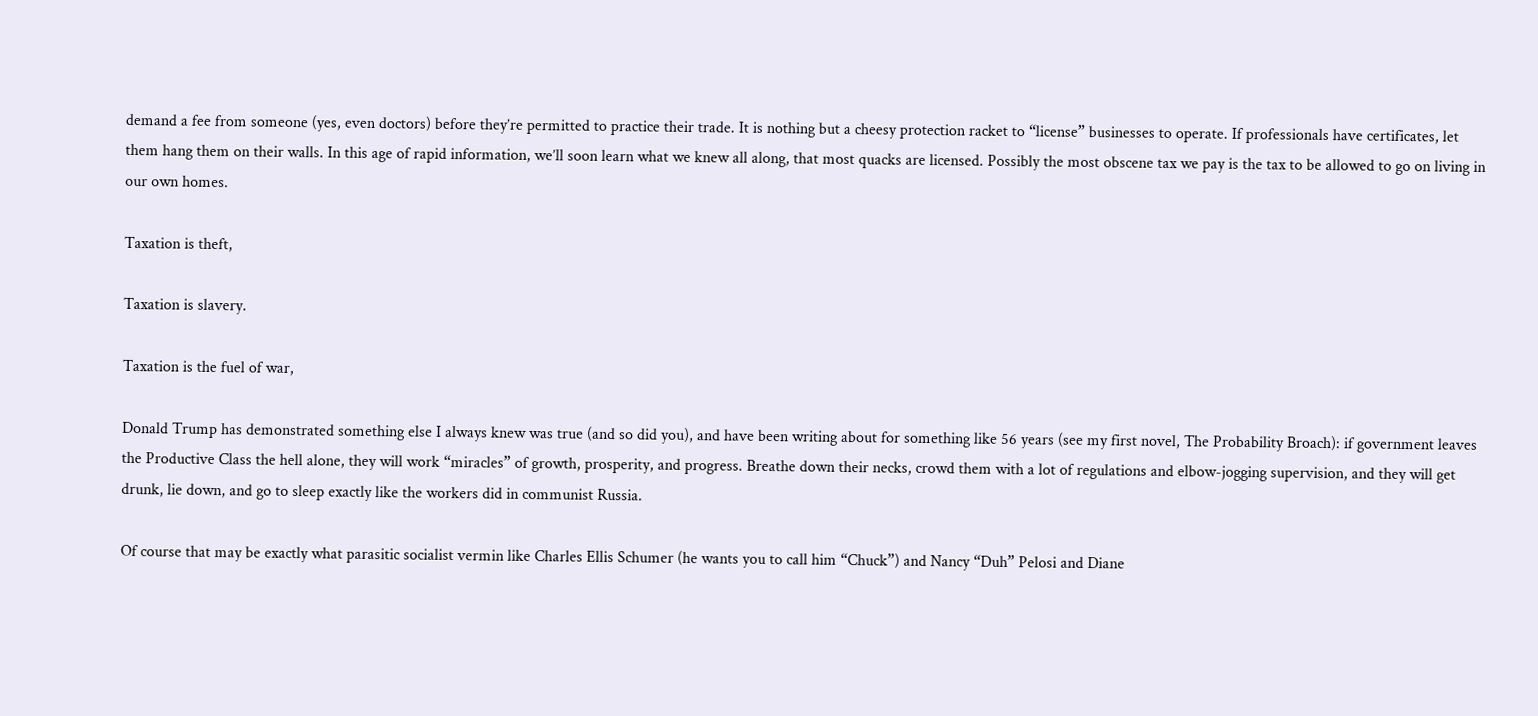demand a fee from someone (yes, even doctors) before they’re permitted to practice their trade. It is nothing but a cheesy protection racket to “license” businesses to operate. If professionals have certificates, let them hang them on their walls. In this age of rapid information, we’ll soon learn what we knew all along, that most quacks are licensed. Possibly the most obscene tax we pay is the tax to be allowed to go on living in our own homes.

Taxation is theft,

Taxation is slavery.

Taxation is the fuel of war,

Donald Trump has demonstrated something else I always knew was true (and so did you), and have been writing about for something like 56 years (see my first novel, The Probability Broach): if government leaves the Productive Class the hell alone, they will work “miracles” of growth, prosperity, and progress. Breathe down their necks, crowd them with a lot of regulations and elbow-jogging supervision, and they will get drunk, lie down, and go to sleep exactly like the workers did in communist Russia.

Of course that may be exactly what parasitic socialist vermin like Charles Ellis Schumer (he wants you to call him “Chuck”) and Nancy “Duh” Pelosi and Diane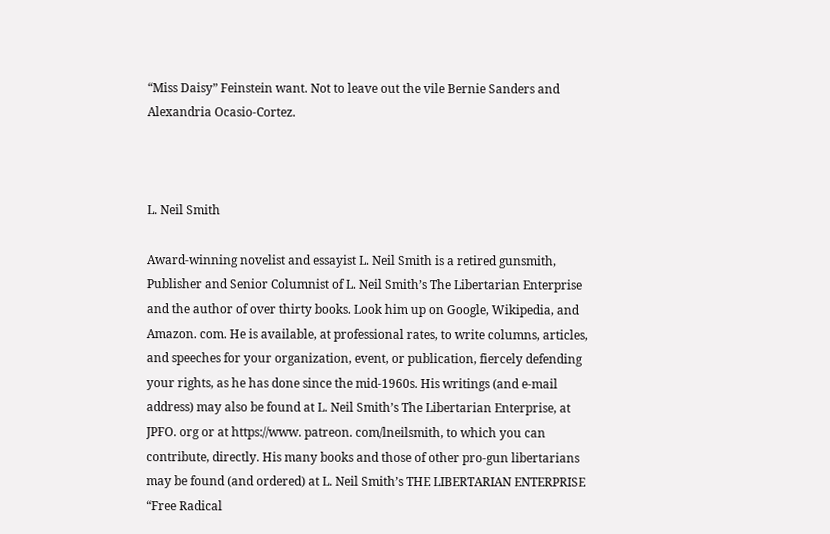“Miss Daisy” Feinstein want. Not to leave out the vile Bernie Sanders and Alexandria Ocasio-Cortez.



L. Neil Smith

Award-winning novelist and essayist L. Neil Smith is a retired gunsmith, Publisher and Senior Columnist of L. Neil Smith’s The Libertarian Enterprise and the author of over thirty books. Look him up on Google, Wikipedia, and Amazon. com. He is available, at professional rates, to write columns, articles, and speeches for your organization, event, or publication, fiercely defending your rights, as he has done since the mid-1960s. His writings (and e-mail address) may also be found at L. Neil Smith’s The Libertarian Enterprise, at JPFO. org or at https://www. patreon. com/lneilsmith, to which you can contribute, directly. His many books and those of other pro-gun libertarians may be found (and ordered) at L. Neil Smith’s THE LIBERTARIAN ENTERPRISE “Free Radical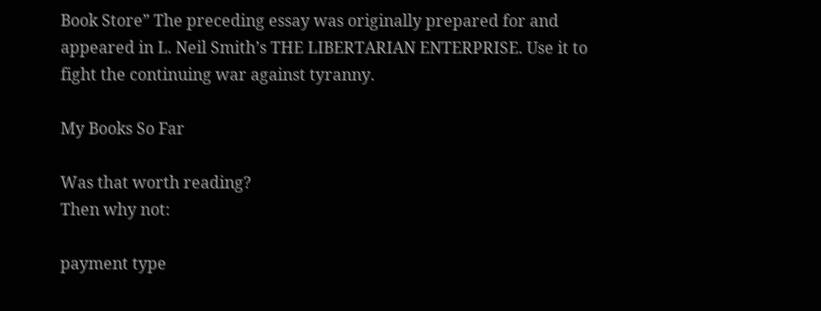Book Store” The preceding essay was originally prepared for and appeared in L. Neil Smith’s THE LIBERTARIAN ENTERPRISE. Use it to fight the continuing war against tyranny.

My Books So Far

Was that worth reading?
Then why not:

payment type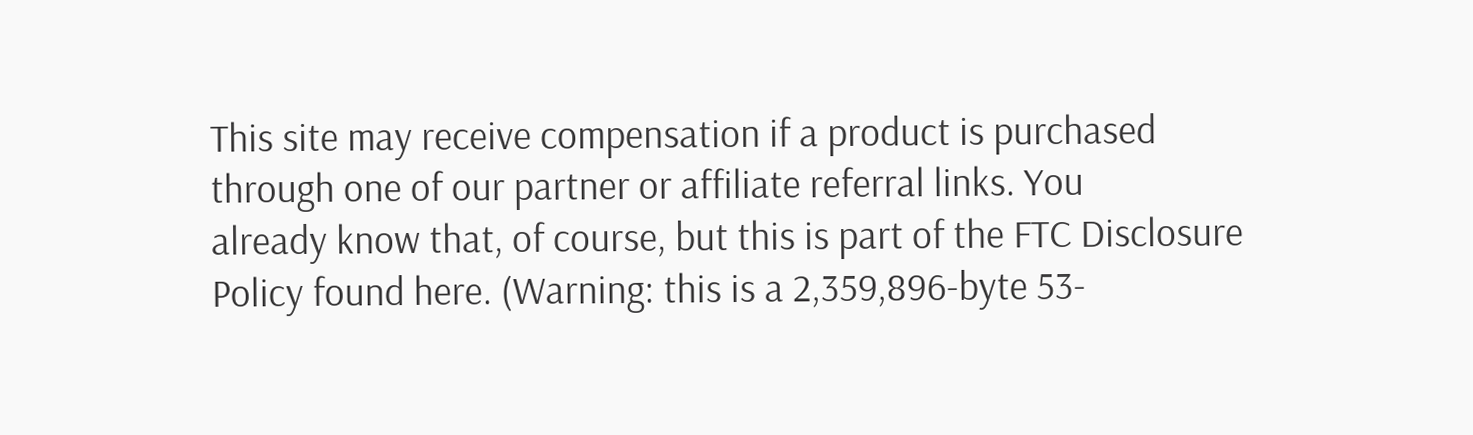This site may receive compensation if a product is purchased
through one of our partner or affiliate referral links. You
already know that, of course, but this is part of the FTC Disclosure
Policy found here. (Warning: this is a 2,359,896-byte 53-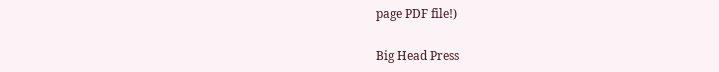page PDF file!)

Big Head Press